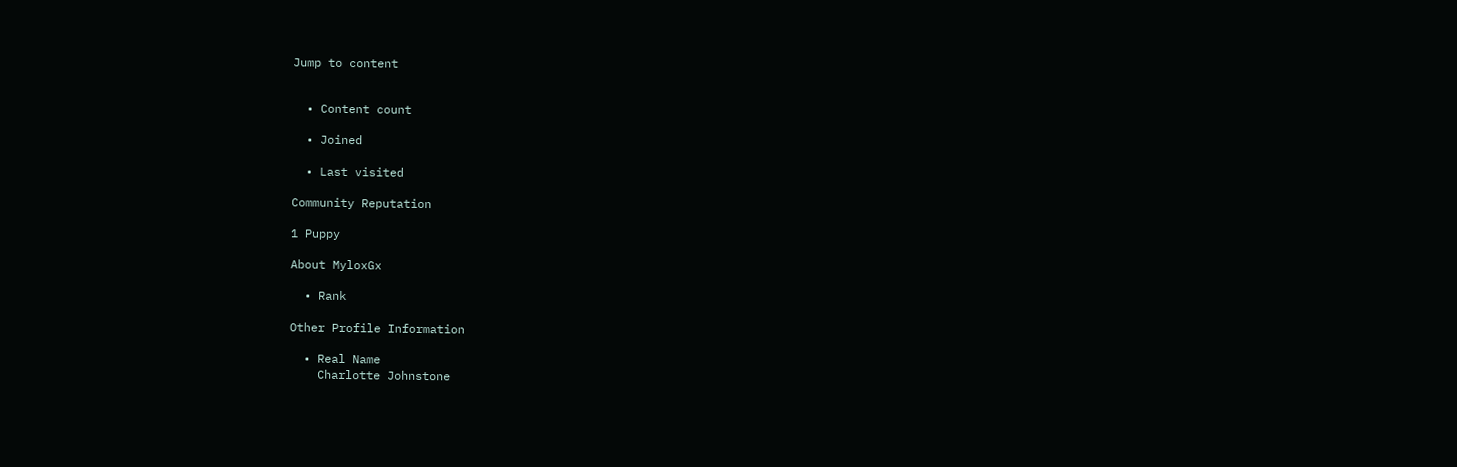Jump to content


  • Content count

  • Joined

  • Last visited

Community Reputation

1 Puppy

About MyloxGx

  • Rank

Other Profile Information

  • Real Name
    Charlotte Johnstone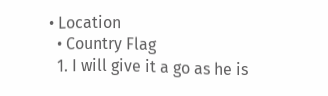• Location
  • Country Flag
  1. I will give it a go as he is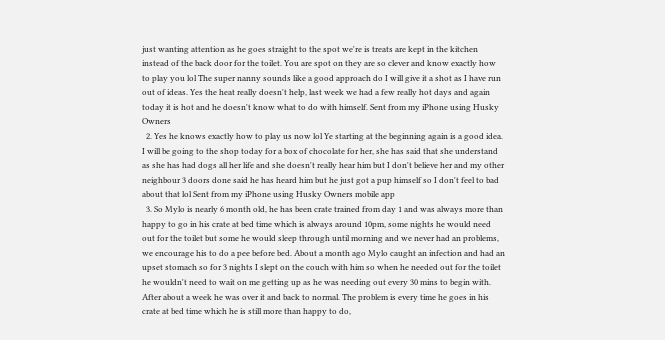just wanting attention as he goes straight to the spot we're is treats are kept in the kitchen instead of the back door for the toilet. You are spot on they are so clever and know exactly how to play you lol The super nanny sounds like a good approach do I will give it a shot as I have run out of ideas. Yes the heat really doesn't help, last week we had a few really hot days and again today it is hot and he doesn't know what to do with himself. Sent from my iPhone using Husky Owners
  2. Yes he knows exactly how to play us now lol Ye starting at the beginning again is a good idea. I will be going to the shop today for a box of chocolate for her, she has said that she understand as she has had dogs all her life and she doesn't really hear him but I don't believe her and my other neighbour 3 doors done said he has heard him but he just got a pup himself so I don't feel to bad about that lol Sent from my iPhone using Husky Owners mobile app
  3. So Mylo is nearly 6 month old, he has been crate trained from day 1 and was always more than happy to go in his crate at bed time which is always around 10pm, some nights he would need out for the toilet but some he would sleep through until morning and we never had an problems, we encourage his to do a pee before bed. About a month ago Mylo caught an infection and had an upset stomach so for 3 nights I slept on the couch with him so when he needed out for the toilet he wouldn't need to wait on me getting up as he was needing out every 30 mins to begin with. After about a week he was over it and back to normal. The problem is every time he goes in his crate at bed time which he is still more than happy to do,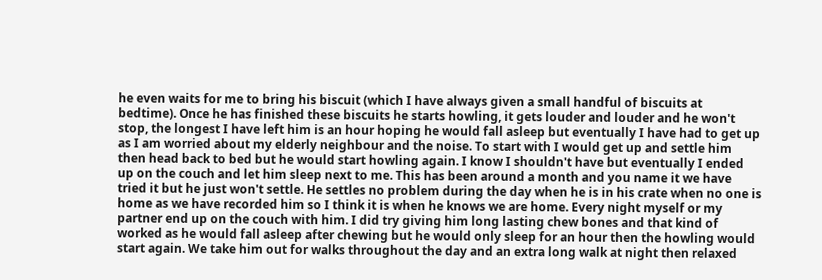he even waits for me to bring his biscuit (which I have always given a small handful of biscuits at bedtime). Once he has finished these biscuits he starts howling, it gets louder and louder and he won't stop, the longest I have left him is an hour hoping he would fall asleep but eventually I have had to get up as I am worried about my elderly neighbour and the noise. To start with I would get up and settle him then head back to bed but he would start howling again. I know I shouldn't have but eventually I ended up on the couch and let him sleep next to me. This has been around a month and you name it we have tried it but he just won't settle. He settles no problem during the day when he is in his crate when no one is home as we have recorded him so I think it is when he knows we are home. Every night myself or my partner end up on the couch with him. I did try giving him long lasting chew bones and that kind of worked as he would fall asleep after chewing but he would only sleep for an hour then the howling would start again. We take him out for walks throughout the day and an extra long walk at night then relaxed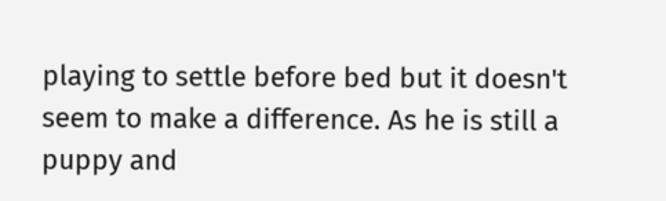playing to settle before bed but it doesn't seem to make a difference. As he is still a puppy and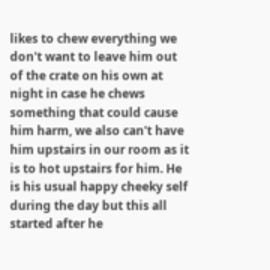likes to chew everything we don't want to leave him out of the crate on his own at night in case he chews something that could cause him harm, we also can't have him upstairs in our room as it is to hot upstairs for him. He is his usual happy cheeky self during the day but this all started after he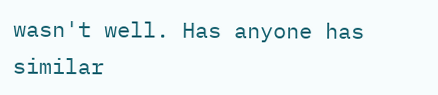wasn't well. Has anyone has similar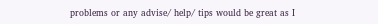problems or any advise/ help/ tips would be great as I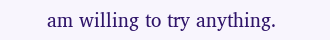am willing to try anything.